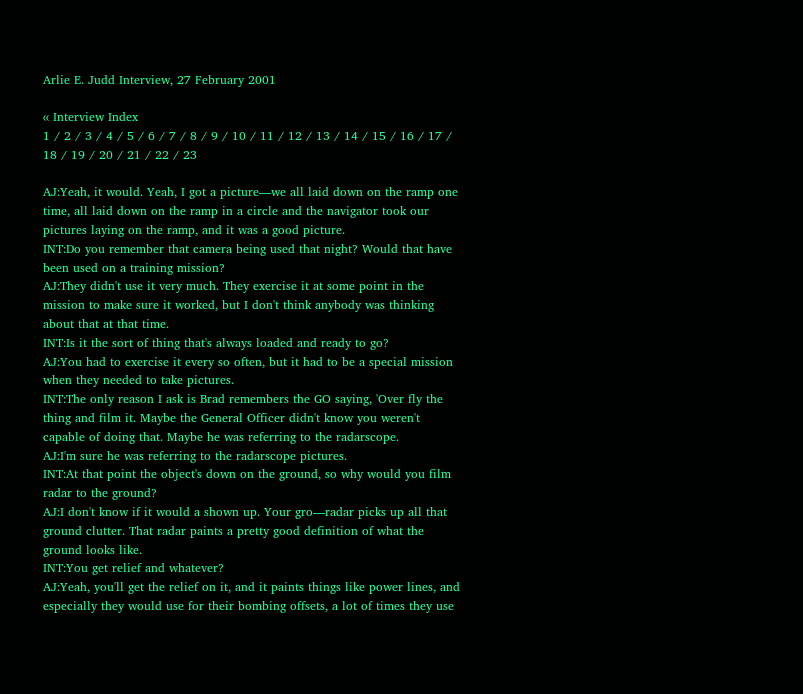Arlie E. Judd Interview, 27 February 2001

‹‹ Interview Index
1 / 2 / 3 / 4 / 5 / 6 / 7 / 8 / 9 / 10 / 11 / 12 / 13 / 14 / 15 / 16 / 17 / 18 / 19 / 20 / 21 / 22 / 23

AJ:Yeah, it would. Yeah, I got a picture—we all laid down on the ramp one time, all laid down on the ramp in a circle and the navigator took our pictures laying on the ramp, and it was a good picture.
INT:Do you remember that camera being used that night? Would that have been used on a training mission?
AJ:They didn't use it very much. They exercise it at some point in the mission to make sure it worked, but I don't think anybody was thinking about that at that time.
INT:Is it the sort of thing that's always loaded and ready to go?
AJ:You had to exercise it every so often, but it had to be a special mission when they needed to take pictures.
INT:The only reason I ask is Brad remembers the GO saying, 'Over fly the thing and film it. Maybe the General Officer didn't know you weren't capable of doing that. Maybe he was referring to the radarscope.
AJ:I'm sure he was referring to the radarscope pictures.
INT:At that point the object's down on the ground, so why would you film radar to the ground?
AJ:I don't know if it would a shown up. Your gro—radar picks up all that ground clutter. That radar paints a pretty good definition of what the ground looks like.
INT:You get relief and whatever?
AJ:Yeah, you'll get the relief on it, and it paints things like power lines, and especially they would use for their bombing offsets, a lot of times they use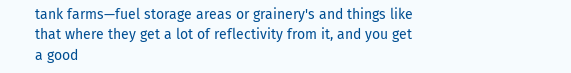tank farms—fuel storage areas or grainery's and things like that where they get a lot of reflectivity from it, and you get a good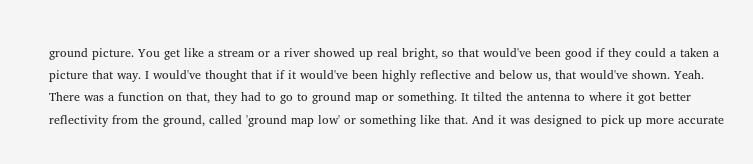ground picture. You get like a stream or a river showed up real bright, so that would've been good if they could a taken a picture that way. I would've thought that if it would've been highly reflective and below us, that would've shown. Yeah. There was a function on that, they had to go to ground map or something. It tilted the antenna to where it got better reflectivity from the ground, called 'ground map low' or something like that. And it was designed to pick up more accurate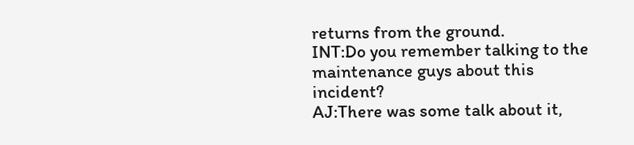returns from the ground.
INT:Do you remember talking to the maintenance guys about this incident?
AJ:There was some talk about it,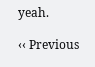yeah.

‹‹ Previous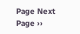Page Next Page ››